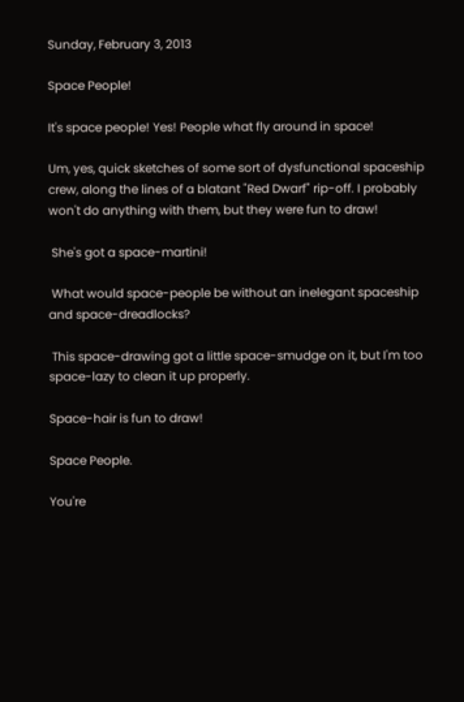Sunday, February 3, 2013

Space People!

It's space people! Yes! People what fly around in space!

Um, yes, quick sketches of some sort of dysfunctional spaceship crew, along the lines of a blatant "Red Dwarf" rip-off. I probably won't do anything with them, but they were fun to draw!

 She's got a space-martini!

 What would space-people be without an inelegant spaceship and space-dreadlocks?

 This space-drawing got a little space-smudge on it, but I'm too space-lazy to clean it up properly.

Space-hair is fun to draw!

Space People.

You're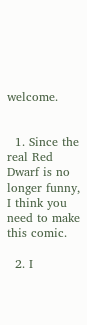welcome.


  1. Since the real Red Dwarf is no longer funny, I think you need to make this comic.

  2. I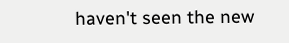haven't seen the new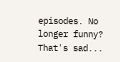episodes. No longer funny? That's sad...